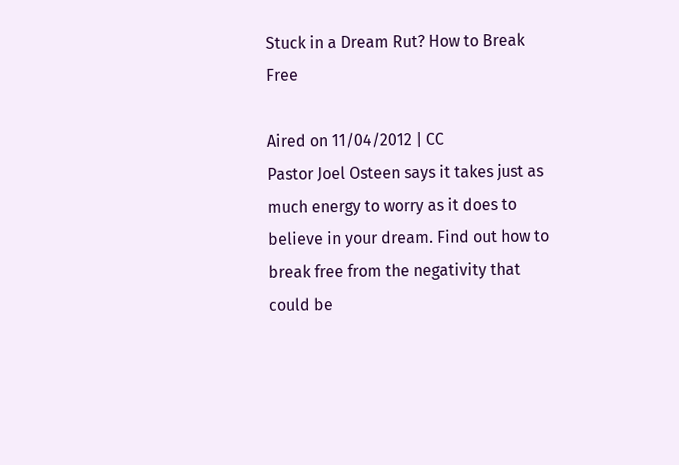Stuck in a Dream Rut? How to Break Free

Aired on 11/04/2012 | CC
Pastor Joel Osteen says it takes just as much energy to worry as it does to believe in your dream. Find out how to break free from the negativity that could be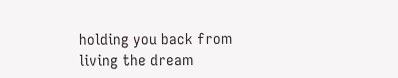holding you back from living the dream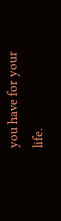you have for your life.